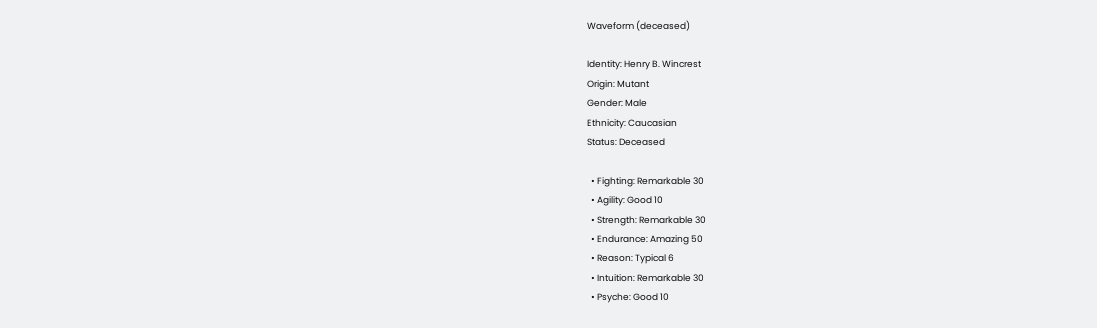Waveform (deceased)

Identity: Henry B. Wincrest
Origin: Mutant
Gender: Male
Ethnicity: Caucasian
Status: Deceased

  • Fighting: Remarkable 30
  • Agility: Good 10
  • Strength: Remarkable 30
  • Endurance: Amazing 50
  • Reason: Typical 6
  • Intuition: Remarkable 30
  • Psyche: Good 10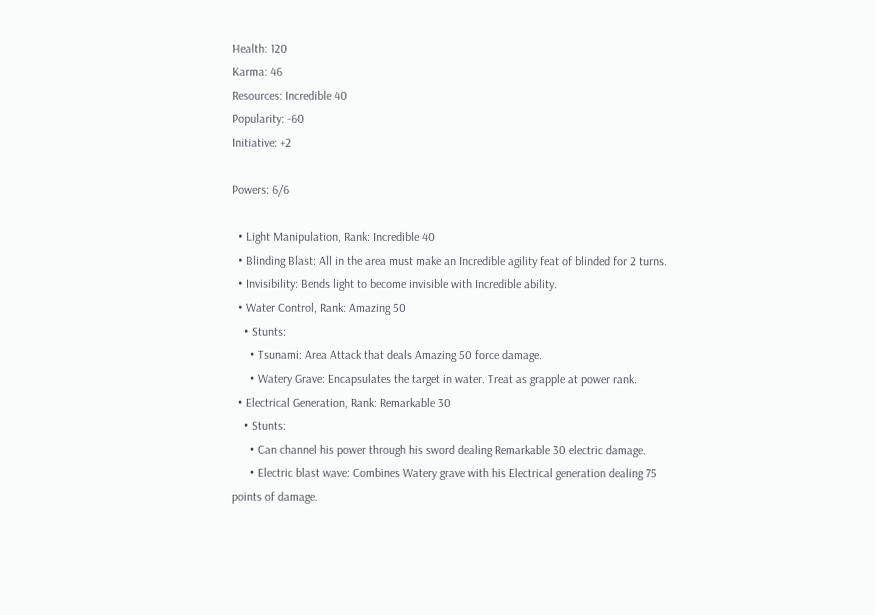Health: 120
Karma: 46
Resources: Incredible 40
Popularity: -60
Initiative: +2

Powers: 6/6

  • Light Manipulation, Rank: Incredible 40
  • Blinding Blast: All in the area must make an Incredible agility feat of blinded for 2 turns.
  • Invisibility: Bends light to become invisible with Incredible ability.
  • Water Control, Rank: Amazing 50
    • Stunts:
      • Tsunami: Area Attack that deals Amazing 50 force damage.
      • Watery Grave: Encapsulates the target in water. Treat as grapple at power rank.
  • Electrical Generation, Rank: Remarkable 30
    • Stunts:
      • Can channel his power through his sword dealing Remarkable 30 electric damage.
      • Electric blast wave: Combines Watery grave with his Electrical generation dealing 75 points of damage.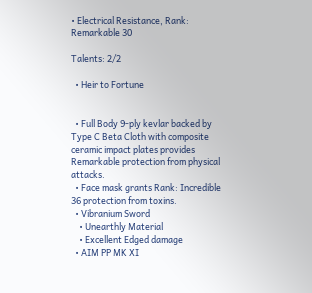• Electrical Resistance, Rank: Remarkable 30

Talents: 2/2

  • Heir to Fortune


  • Full Body 9-ply kevlar backed by Type C Beta Cloth with composite ceramic impact plates provides Remarkable protection from physical attacks.
  • Face mask grants Rank: Incredible 36 protection from toxins.
  • Vibranium Sword
    • Unearthly Material
    • Excellent Edged damage
  • AIM PP MK XI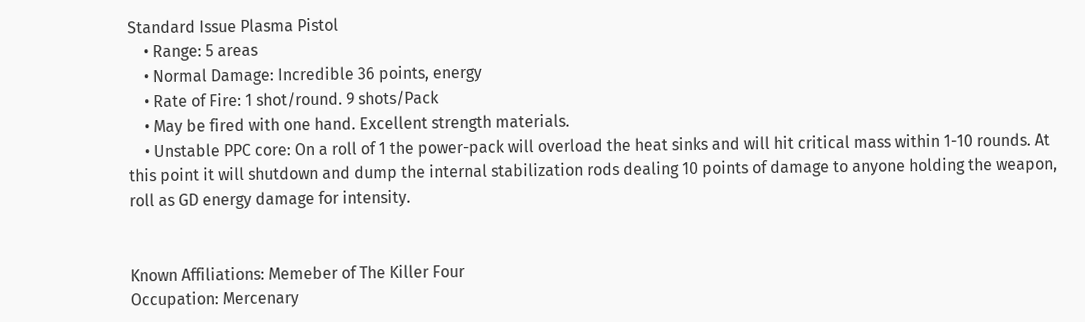Standard Issue Plasma Pistol
    • Range: 5 areas
    • Normal Damage: Incredible 36 points, energy
    • Rate of Fire: 1 shot/round. 9 shots/Pack
    • May be fired with one hand. Excellent strength materials.
    • Unstable PPC core: On a roll of 1 the power-pack will overload the heat sinks and will hit critical mass within 1-10 rounds. At this point it will shutdown and dump the internal stabilization rods dealing 10 points of damage to anyone holding the weapon, roll as GD energy damage for intensity.


Known Affiliations: Memeber of The Killer Four
Occupation: Mercenary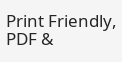Print Friendly, PDF &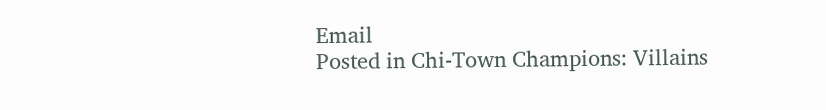Email
Posted in Chi-Town Champions: Villains